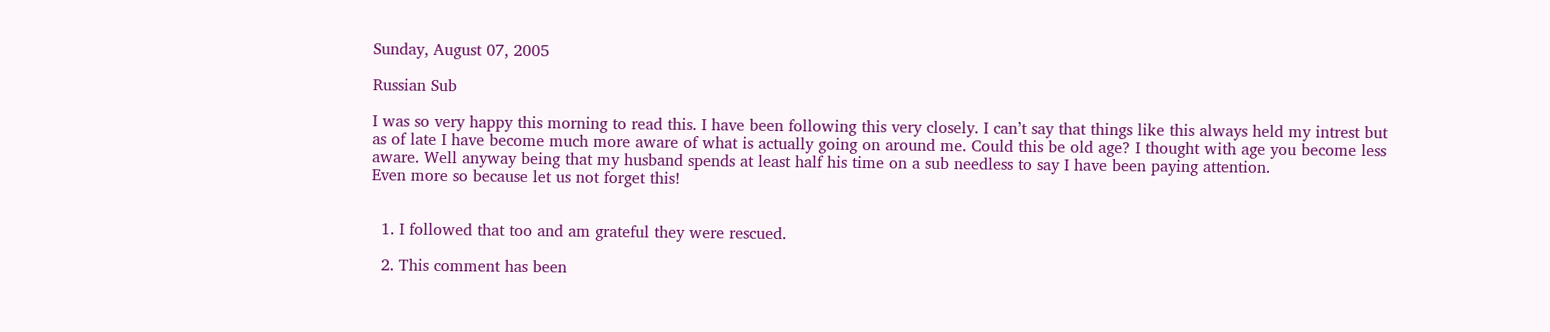Sunday, August 07, 2005

Russian Sub

I was so very happy this morning to read this. I have been following this very closely. I can’t say that things like this always held my intrest but as of late I have become much more aware of what is actually going on around me. Could this be old age? I thought with age you become less aware. Well anyway being that my husband spends at least half his time on a sub needless to say I have been paying attention.
Even more so because let us not forget this!


  1. I followed that too and am grateful they were rescued.

  2. This comment has been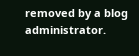removed by a blog administrator.